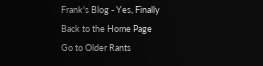Frank's Blog - Yes, Finally
Back to the Home Page
Go to Older Rants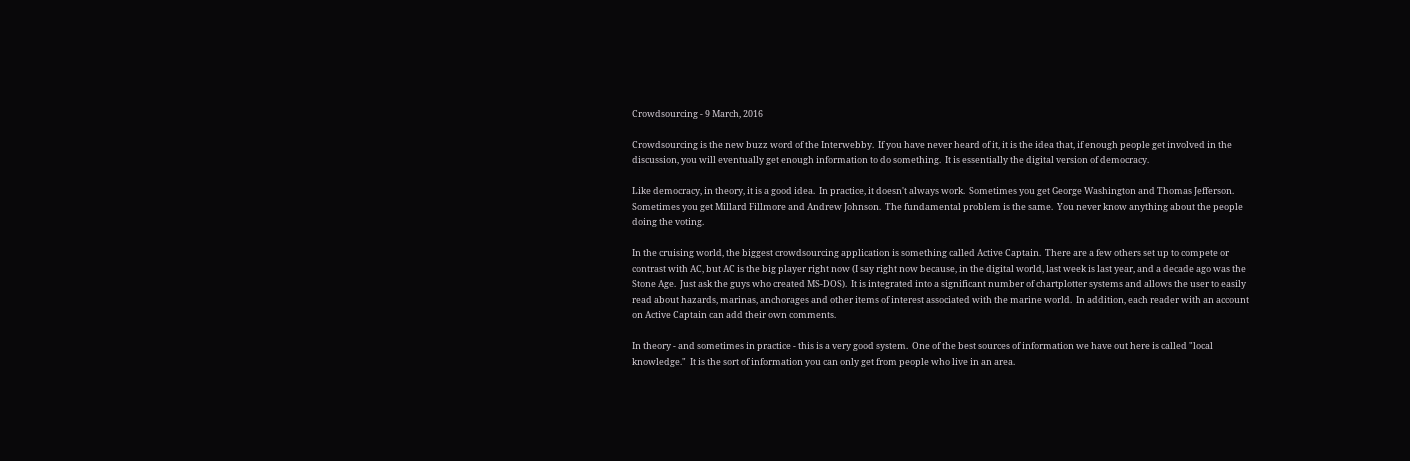Crowdsourcing - 9 March, 2016

Crowdsourcing is the new buzz word of the Interwebby.  If you have never heard of it, it is the idea that, if enough people get involved in the
discussion, you will eventually get enough information to do something.  It is essentially the digital version of democracy.

Like democracy, in theory, it is a good idea.  In practice, it doesn't always work.  Sometimes you get George Washington and Thomas Jefferson.
Sometimes you get Millard Fillmore and Andrew Johnson.  The fundamental problem is the same.  You never know anything about the people
doing the voting.

In the cruising world, the biggest crowdsourcing application is something called Active Captain.  There are a few others set up to compete or
contrast with AC, but AC is the big player right now (I say right now because, in the digital world, last week is last year, and a decade ago was the
Stone Age.  Just ask the guys who created MS-DOS).  It is integrated into a significant number of chartplotter systems and allows the user to easily
read about hazards, marinas, anchorages and other items of interest associated with the marine world.  In addition, each reader with an account
on Active Captain can add their own comments.

In theory - and sometimes in practice - this is a very good system.  One of the best sources of information we have out here is called "local
knowledge."  It is the sort of information you can only get from people who live in an area.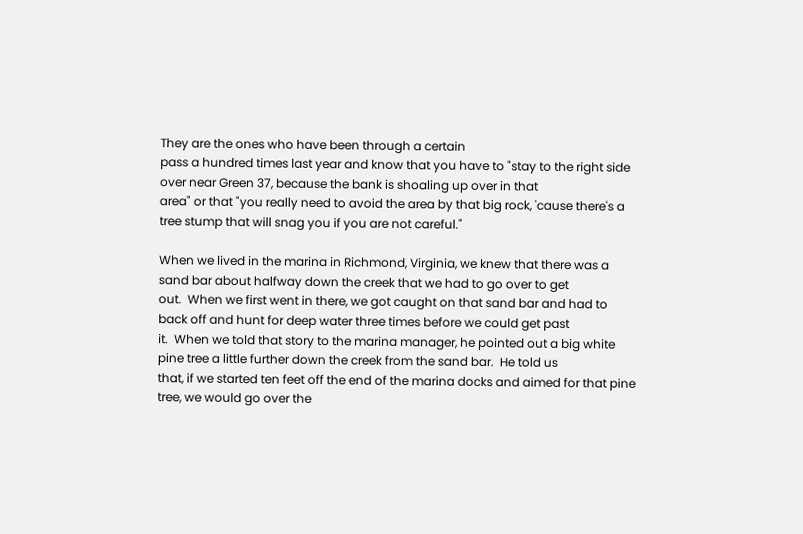They are the ones who have been through a certain
pass a hundred times last year and know that you have to "stay to the right side over near Green 37, because the bank is shoaling up over in that
area" or that "you really need to avoid the area by that big rock, 'cause there's a tree stump that will snag you if you are not careful."

When we lived in the marina in Richmond, Virginia, we knew that there was a sand bar about halfway down the creek that we had to go over to get
out.  When we first went in there, we got caught on that sand bar and had to back off and hunt for deep water three times before we could get past
it.  When we told that story to the marina manager, he pointed out a big white pine tree a little further down the creek from the sand bar.  He told us
that, if we started ten feet off the end of the marina docks and aimed for that pine tree, we would go over the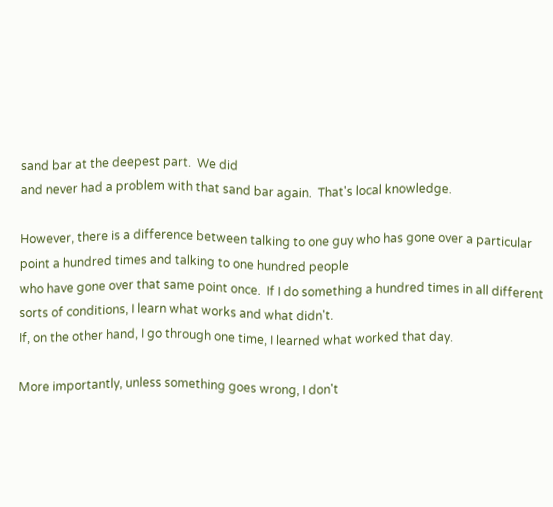sand bar at the deepest part.  We did
and never had a problem with that sand bar again.  That's local knowledge.

However, there is a difference between talking to one guy who has gone over a particular point a hundred times and talking to one hundred people
who have gone over that same point once.  If I do something a hundred times in all different sorts of conditions, I learn what works and what didn't.
If, on the other hand, I go through one time, I learned what worked that day.

More importantly, unless something goes wrong, I don't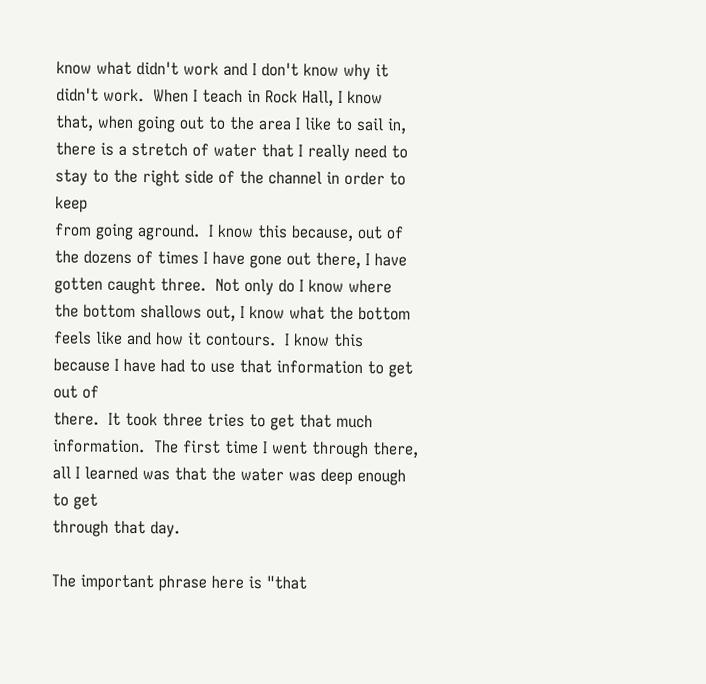know what didn't work and I don't know why it didn't work.  When I teach in Rock Hall, I know
that, when going out to the area I like to sail in, there is a stretch of water that I really need to stay to the right side of the channel in order to keep
from going aground.  I know this because, out of the dozens of times I have gone out there, I have gotten caught three.  Not only do I know where
the bottom shallows out, I know what the bottom feels like and how it contours.  I know this because I have had to use that information to get out of
there.  It took three tries to get that much information.  The first time I went through there, all I learned was that the water was deep enough to get
through that day.

The important phrase here is "that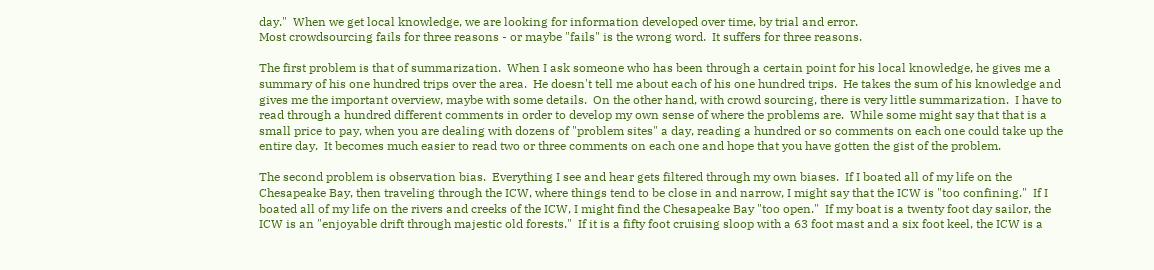day."  When we get local knowledge, we are looking for information developed over time, by trial and error.
Most crowdsourcing fails for three reasons - or maybe "fails" is the wrong word.  It suffers for three reasons.

The first problem is that of summarization.  When I ask someone who has been through a certain point for his local knowledge, he gives me a
summary of his one hundred trips over the area.  He doesn't tell me about each of his one hundred trips.  He takes the sum of his knowledge and
gives me the important overview, maybe with some details.  On the other hand, with crowd sourcing, there is very little summarization.  I have to
read through a hundred different comments in order to develop my own sense of where the problems are.  While some might say that that is a
small price to pay, when you are dealing with dozens of "problem sites" a day, reading a hundred or so comments on each one could take up the
entire day.  It becomes much easier to read two or three comments on each one and hope that you have gotten the gist of the problem.

The second problem is observation bias.  Everything I see and hear gets filtered through my own biases.  If I boated all of my life on the
Chesapeake Bay, then traveling through the ICW, where things tend to be close in and narrow, I might say that the ICW is "too confining."  If I
boated all of my life on the rivers and creeks of the ICW, I might find the Chesapeake Bay "too open."  If my boat is a twenty foot day sailor, the
ICW is an "enjoyable drift through majestic old forests."  If it is a fifty foot cruising sloop with a 63 foot mast and a six foot keel, the ICW is a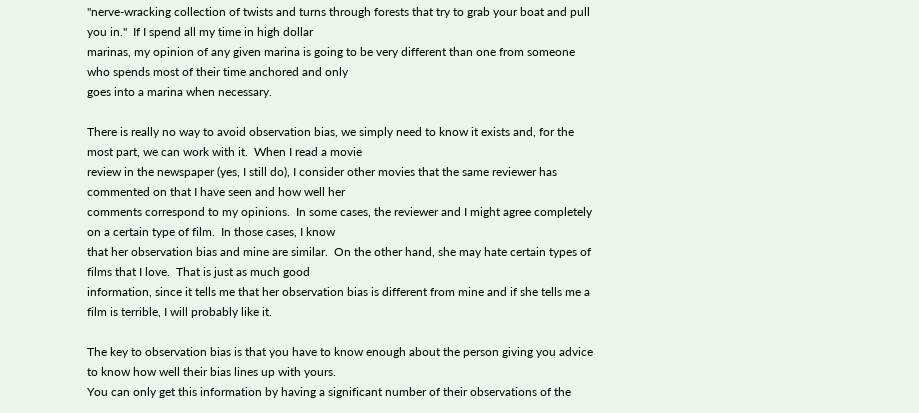"nerve-wracking collection of twists and turns through forests that try to grab your boat and pull you in."  If I spend all my time in high dollar
marinas, my opinion of any given marina is going to be very different than one from someone who spends most of their time anchored and only
goes into a marina when necessary.

There is really no way to avoid observation bias, we simply need to know it exists and, for the most part, we can work with it.  When I read a movie
review in the newspaper (yes, I still do), I consider other movies that the same reviewer has commented on that I have seen and how well her
comments correspond to my opinions.  In some cases, the reviewer and I might agree completely on a certain type of film.  In those cases, I know
that her observation bias and mine are similar.  On the other hand, she may hate certain types of films that I love.  That is just as much good
information, since it tells me that her observation bias is different from mine and if she tells me a film is terrible, I will probably like it.

The key to observation bias is that you have to know enough about the person giving you advice to know how well their bias lines up with yours.
You can only get this information by having a significant number of their observations of the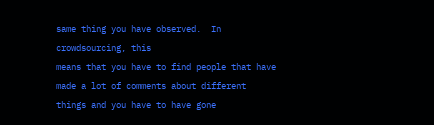same thing you have observed.  In crowdsourcing, this
means that you have to find people that have made a lot of comments about different things and you have to have gone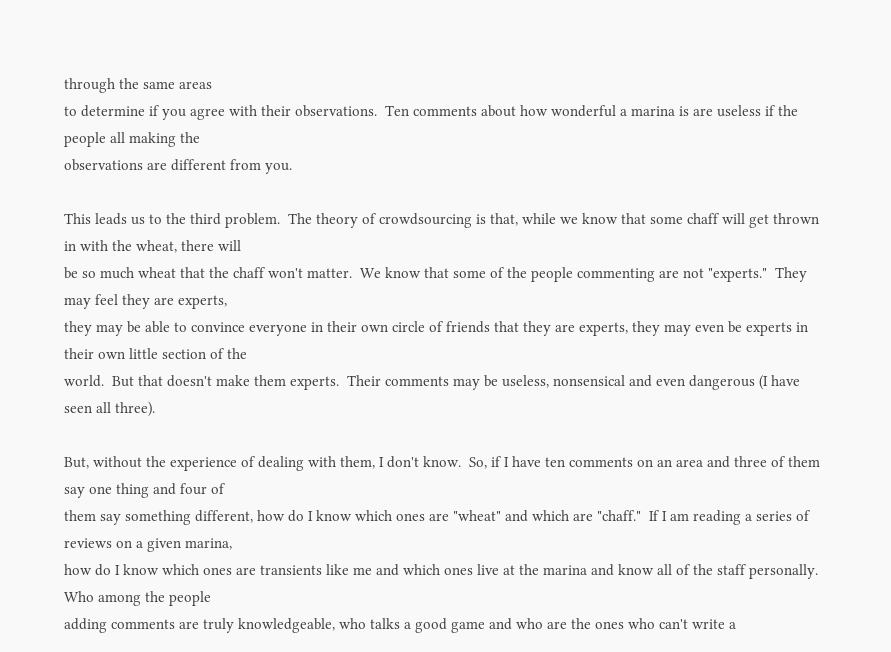through the same areas
to determine if you agree with their observations.  Ten comments about how wonderful a marina is are useless if the people all making the
observations are different from you.

This leads us to the third problem.  The theory of crowdsourcing is that, while we know that some chaff will get thrown in with the wheat, there will
be so much wheat that the chaff won't matter.  We know that some of the people commenting are not "experts."  They may feel they are experts,
they may be able to convince everyone in their own circle of friends that they are experts, they may even be experts in their own little section of the
world.  But that doesn't make them experts.  Their comments may be useless, nonsensical and even dangerous (I have seen all three).

But, without the experience of dealing with them, I don't know.  So, if I have ten comments on an area and three of them say one thing and four of
them say something different, how do I know which ones are "wheat" and which are "chaff."  If I am reading a series of reviews on a given marina,
how do I know which ones are transients like me and which ones live at the marina and know all of the staff personally.  Who among the people
adding comments are truly knowledgeable, who talks a good game and who are the ones who can't write a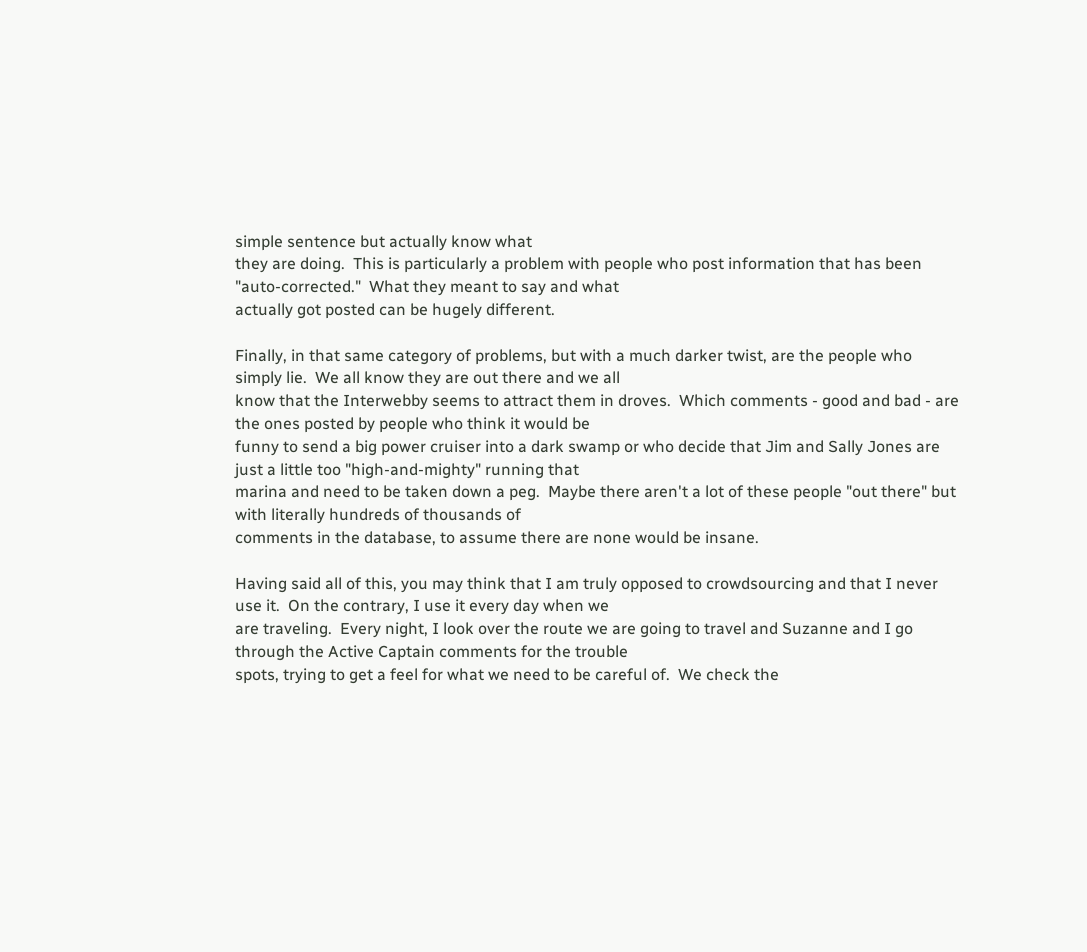simple sentence but actually know what
they are doing.  This is particularly a problem with people who post information that has been "auto-corrected."  What they meant to say and what
actually got posted can be hugely different.

Finally, in that same category of problems, but with a much darker twist, are the people who simply lie.  We all know they are out there and we all
know that the Interwebby seems to attract them in droves.  Which comments - good and bad - are the ones posted by people who think it would be
funny to send a big power cruiser into a dark swamp or who decide that Jim and Sally Jones are just a little too "high-and-mighty" running that
marina and need to be taken down a peg.  Maybe there aren't a lot of these people "out there" but with literally hundreds of thousands of
comments in the database, to assume there are none would be insane.

Having said all of this, you may think that I am truly opposed to crowdsourcing and that I never use it.  On the contrary, I use it every day when we
are traveling.  Every night, I look over the route we are going to travel and Suzanne and I go through the Active Captain comments for the trouble
spots, trying to get a feel for what we need to be careful of.  We check the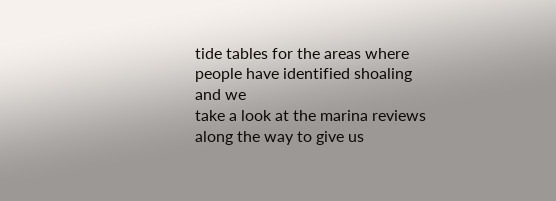tide tables for the areas where people have identified shoaling and we
take a look at the marina reviews along the way to give us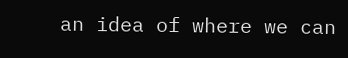an idea of where we can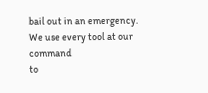bail out in an emergency.  We use every tool at our command
to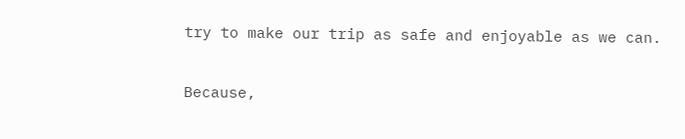try to make our trip as safe and enjoyable as we can.

Because,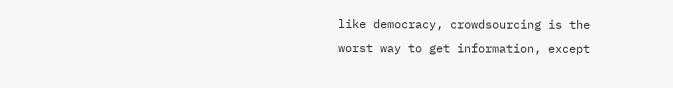like democracy, crowdsourcing is the worst way to get information, except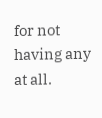for not having any at all.